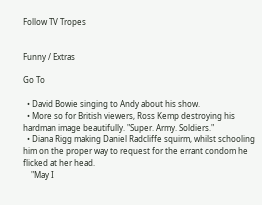Follow TV Tropes


Funny / Extras

Go To

  • David Bowie singing to Andy about his show.
  • More so for British viewers, Ross Kemp destroying his hardman image beautifully. "Super. Army. Soldiers."
  • Diana Rigg making Daniel Radcliffe squirm, whilst schooling him on the proper way to request for the errant condom he flicked at her head.
    "May I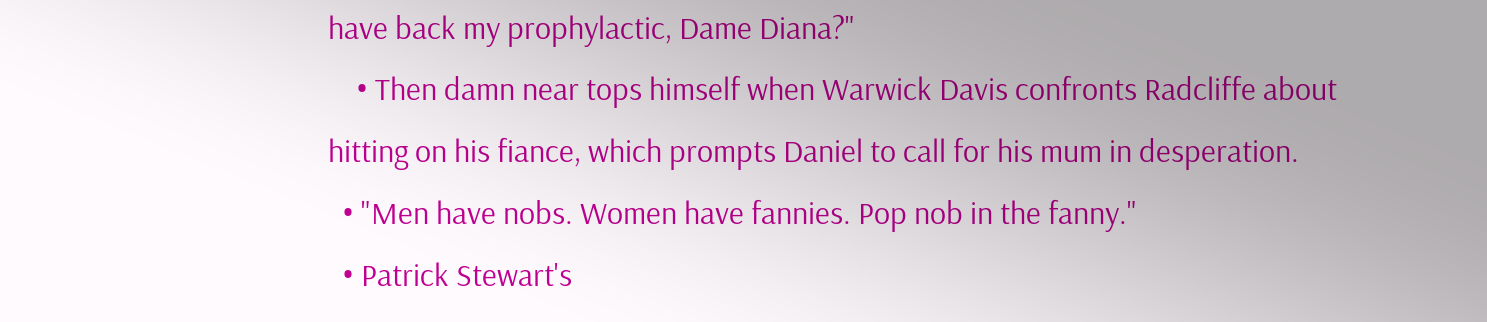have back my prophylactic, Dame Diana?"
    • Then damn near tops himself when Warwick Davis confronts Radcliffe about hitting on his fiance, which prompts Daniel to call for his mum in desperation.
  • "Men have nobs. Women have fannies. Pop nob in the fanny."
  • Patrick Stewart's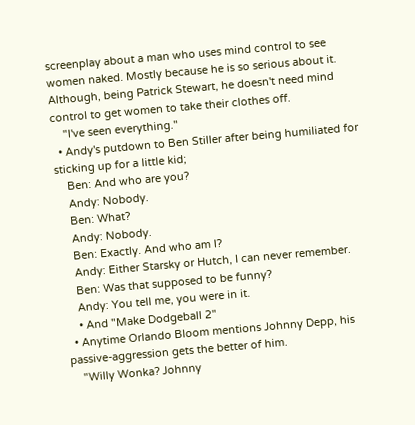screenplay about a man who uses mind control to see women naked. Mostly because he is so serious about it. Although, being Patrick Stewart, he doesn't need mind control to get women to take their clothes off.
    "I've seen everything."
  • Andy's putdown to Ben Stiller after being humiliated for sticking up for a little kid;
    Ben: And who are you?
    Andy: Nobody.
    Ben: What?
    Andy: Nobody.
    Ben: Exactly. And who am I?
    Andy: Either Starsky or Hutch, I can never remember.
    Ben: Was that supposed to be funny?
    Andy: You tell me, you were in it.
    • And "Make Dodgeball 2"
  • Anytime Orlando Bloom mentions Johnny Depp, his passive-aggression gets the better of him.
    "Willy Wonka? Johnny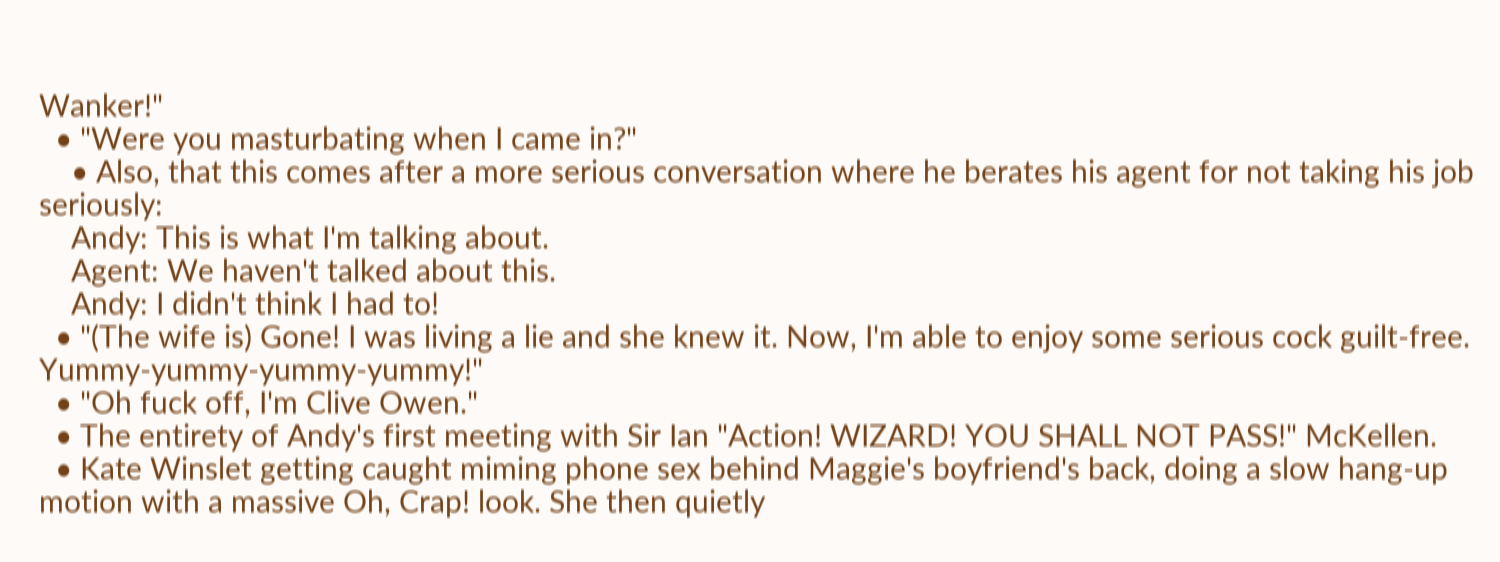Wanker!"
  • "Were you masturbating when I came in?"
    • Also, that this comes after a more serious conversation where he berates his agent for not taking his job seriously:
    Andy: This is what I'm talking about.
    Agent: We haven't talked about this.
    Andy: I didn't think I had to!
  • "(The wife is) Gone! I was living a lie and she knew it. Now, I'm able to enjoy some serious cock guilt-free. Yummy-yummy-yummy-yummy!"
  • "Oh fuck off, I'm Clive Owen."
  • The entirety of Andy's first meeting with Sir Ian "Action! WIZARD! YOU SHALL NOT PASS!" McKellen.
  • Kate Winslet getting caught miming phone sex behind Maggie's boyfriend's back, doing a slow hang-up motion with a massive Oh, Crap! look. She then quietly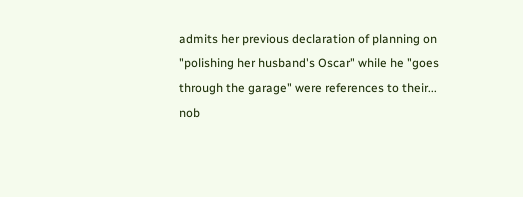admits her previous declaration of planning on "polishing her husband's Oscar" while he "goes through the garage" were references to their... nob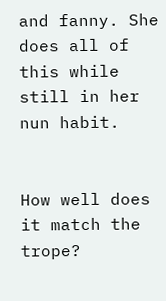and fanny. She does all of this while still in her nun habit.


How well does it match the trope?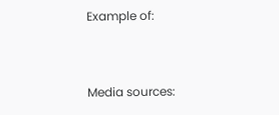Example of:


Media sources: